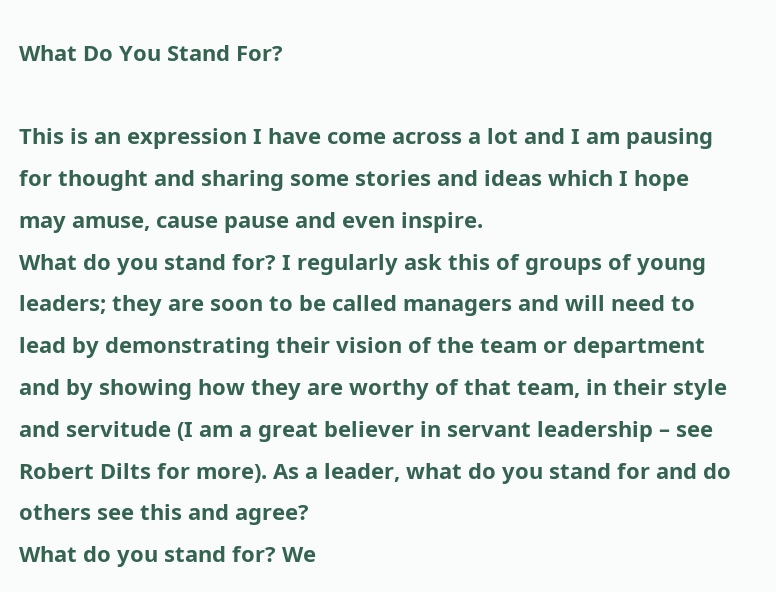What Do You Stand For?

This is an expression I have come across a lot and I am pausing for thought and sharing some stories and ideas which I hope may amuse, cause pause and even inspire.
What do you stand for? I regularly ask this of groups of young leaders; they are soon to be called managers and will need to lead by demonstrating their vision of the team or department and by showing how they are worthy of that team, in their style and servitude (I am a great believer in servant leadership – see Robert Dilts for more). As a leader, what do you stand for and do others see this and agree?
What do you stand for? We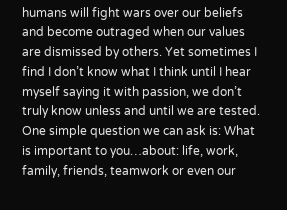humans will fight wars over our beliefs and become outraged when our values are dismissed by others. Yet sometimes I find I don’t know what I think until I hear myself saying it with passion, we don’t truly know unless and until we are tested. One simple question we can ask is: What is important to you…about: life, work, family, friends, teamwork or even our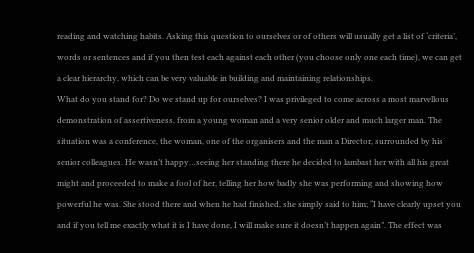reading and watching habits. Asking this question to ourselves or of others will usually get a list of ‘criteria’, words or sentences and if you then test each against each other (you choose only one each time), we can get a clear hierarchy, which can be very valuable in building and maintaining relationships.
What do you stand for? Do we stand up for ourselves? I was privileged to come across a most marvellous demonstration of assertiveness, from a young woman and a very senior older and much larger man. The situation was a conference, the woman, one of the organisers and the man a Director, surrounded by his senior colleagues. He wasn’t happy…seeing her standing there he decided to lambast her with all his great might and proceeded to make a fool of her, telling her how badly she was performing and showing how powerful he was. She stood there and when he had finished, she simply said to him; “I have clearly upset you and if you tell me exactly what it is I have done, I will make sure it doesn’t happen again”. The effect was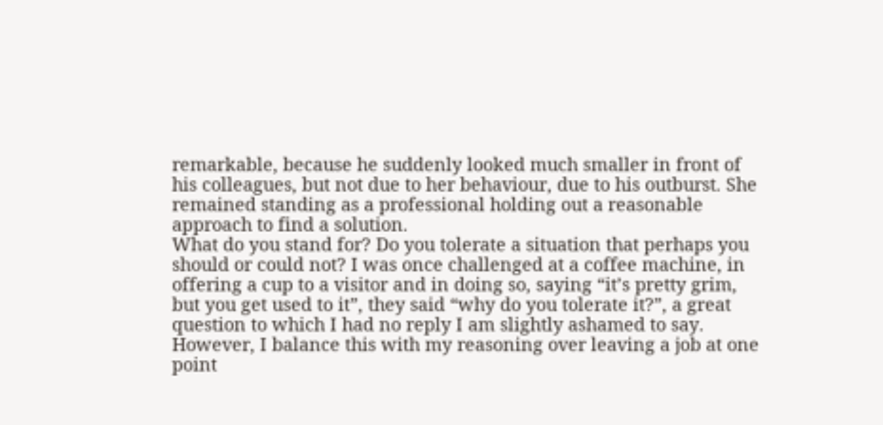remarkable, because he suddenly looked much smaller in front of his colleagues, but not due to her behaviour, due to his outburst. She remained standing as a professional holding out a reasonable approach to find a solution.
What do you stand for? Do you tolerate a situation that perhaps you should or could not? I was once challenged at a coffee machine, in offering a cup to a visitor and in doing so, saying “it’s pretty grim, but you get used to it”, they said “why do you tolerate it?”, a great question to which I had no reply I am slightly ashamed to say. However, I balance this with my reasoning over leaving a job at one point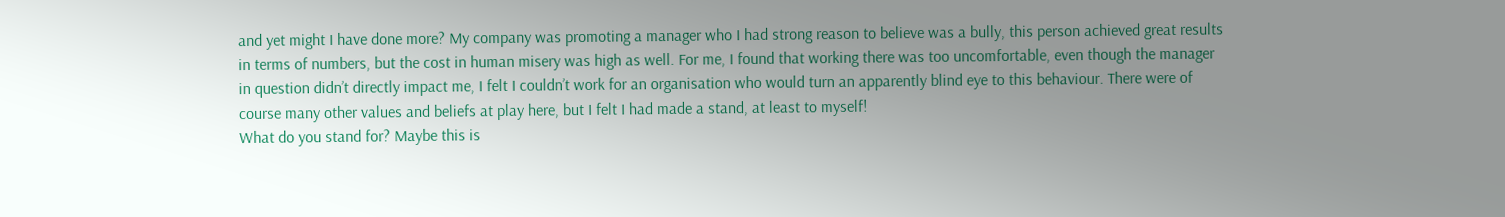and yet might I have done more? My company was promoting a manager who I had strong reason to believe was a bully, this person achieved great results in terms of numbers, but the cost in human misery was high as well. For me, I found that working there was too uncomfortable, even though the manager in question didn’t directly impact me, I felt I couldn’t work for an organisation who would turn an apparently blind eye to this behaviour. There were of course many other values and beliefs at play here, but I felt I had made a stand, at least to myself!
What do you stand for? Maybe this is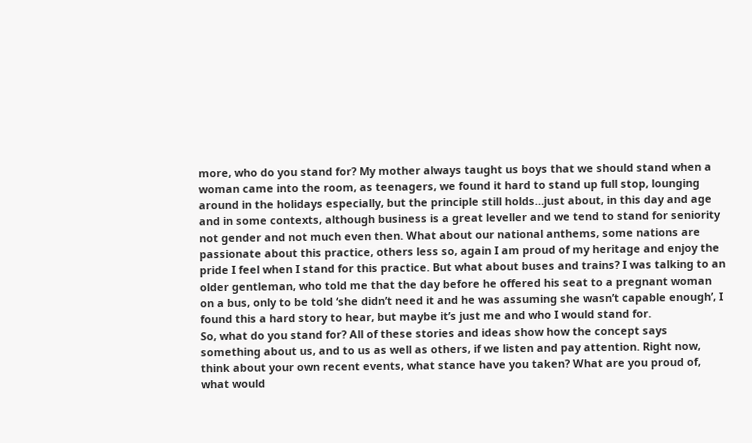more, who do you stand for? My mother always taught us boys that we should stand when a woman came into the room, as teenagers, we found it hard to stand up full stop, lounging around in the holidays especially, but the principle still holds…just about, in this day and age and in some contexts, although business is a great leveller and we tend to stand for seniority not gender and not much even then. What about our national anthems, some nations are passionate about this practice, others less so, again I am proud of my heritage and enjoy the pride I feel when I stand for this practice. But what about buses and trains? I was talking to an older gentleman, who told me that the day before he offered his seat to a pregnant woman on a bus, only to be told ‘she didn’t need it and he was assuming she wasn’t capable enough’, I found this a hard story to hear, but maybe it’s just me and who I would stand for.
So, what do you stand for? All of these stories and ideas show how the concept says something about us, and to us as well as others, if we listen and pay attention. Right now, think about your own recent events, what stance have you taken? What are you proud of, what would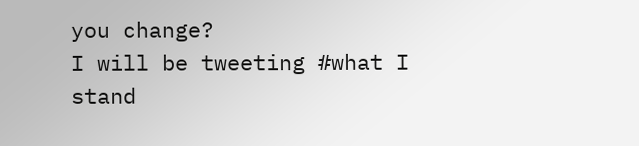you change?
I will be tweeting #what I stand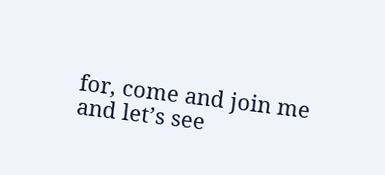for, come and join me and let’s see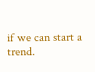if we can start a trend.